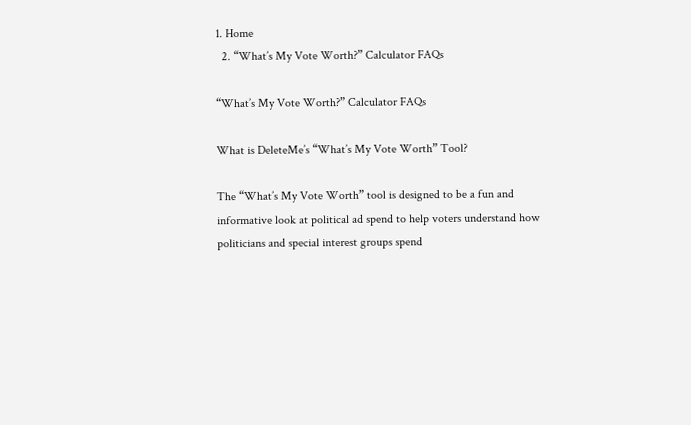1. Home
  2. “What’s My Vote Worth?” Calculator FAQs

“What’s My Vote Worth?” Calculator FAQs

What is DeleteMe’s “What’s My Vote Worth” Tool?

The “What’s My Vote Worth” tool is designed to be a fun and informative look at political ad spend to help voters understand how politicians and special interest groups spend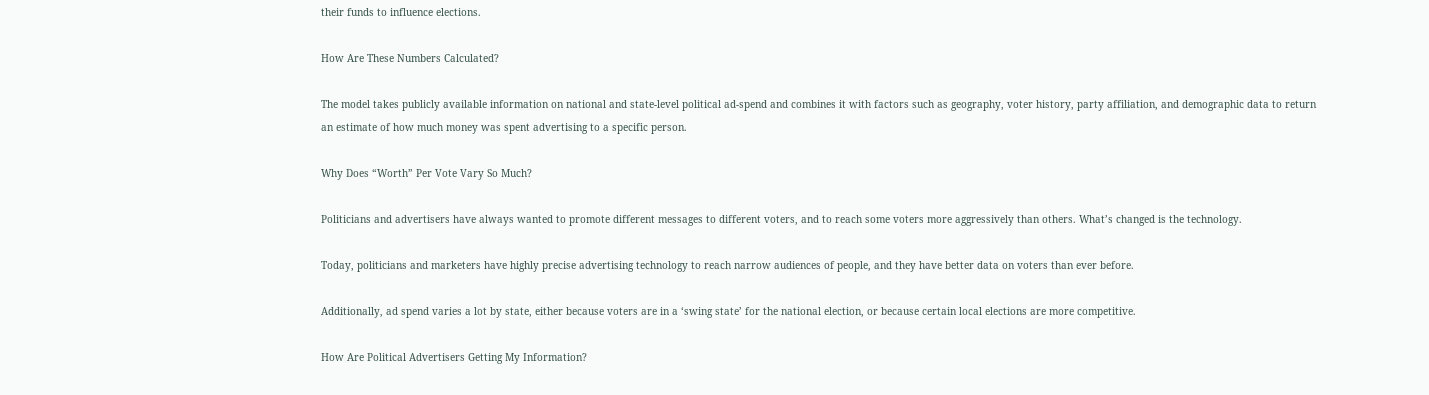their funds to influence elections.

How Are These Numbers Calculated?

The model takes publicly available information on national and state-level political ad-spend and combines it with factors such as geography, voter history, party affiliation, and demographic data to return an estimate of how much money was spent advertising to a specific person.

Why Does “Worth” Per Vote Vary So Much?

Politicians and advertisers have always wanted to promote different messages to different voters, and to reach some voters more aggressively than others. What’s changed is the technology.

Today, politicians and marketers have highly precise advertising technology to reach narrow audiences of people, and they have better data on voters than ever before.

Additionally, ad spend varies a lot by state, either because voters are in a ‘swing state’ for the national election, or because certain local elections are more competitive.

How Are Political Advertisers Getting My Information?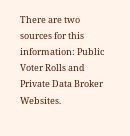There are two sources for this information: Public Voter Rolls and Private Data Broker Websites.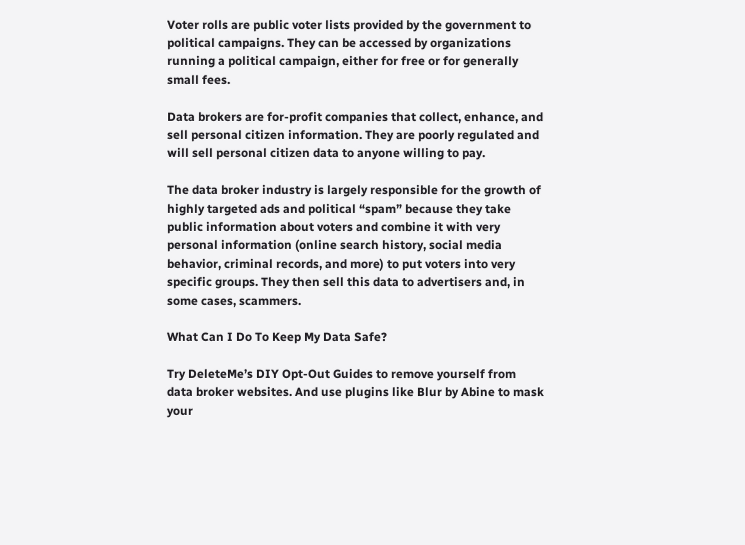Voter rolls are public voter lists provided by the government to political campaigns. They can be accessed by organizations running a political campaign, either for free or for generally small fees.

Data brokers are for-profit companies that collect, enhance, and sell personal citizen information. They are poorly regulated and will sell personal citizen data to anyone willing to pay.

The data broker industry is largely responsible for the growth of highly targeted ads and political “spam” because they take public information about voters and combine it with very personal information (online search history, social media behavior, criminal records, and more) to put voters into very specific groups. They then sell this data to advertisers and, in some cases, scammers.

What Can I Do To Keep My Data Safe?

Try DeleteMe’s DIY Opt-Out Guides to remove yourself from data broker websites. And use plugins like Blur by Abine to mask your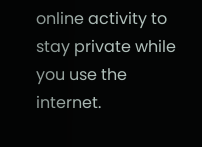online activity to stay private while you use the internet.